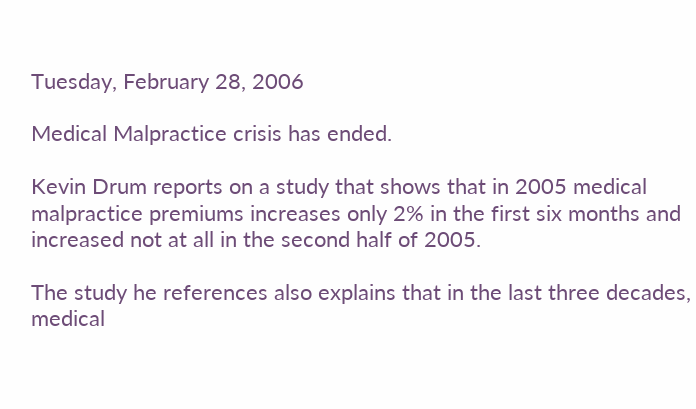Tuesday, February 28, 2006

Medical Malpractice crisis has ended.

Kevin Drum reports on a study that shows that in 2005 medical malpractice premiums increases only 2% in the first six months and increased not at all in the second half of 2005.

The study he references also explains that in the last three decades, medical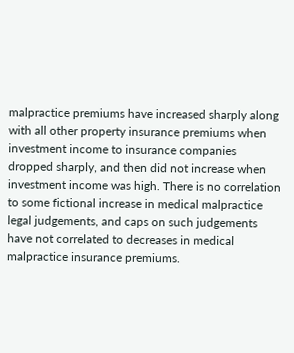malpractice premiums have increased sharply along with all other property insurance premiums when investment income to insurance companies dropped sharply, and then did not increase when investment income was high. There is no correlation to some fictional increase in medical malpractice legal judgements, and caps on such judgements have not correlated to decreases in medical malpractice insurance premiums.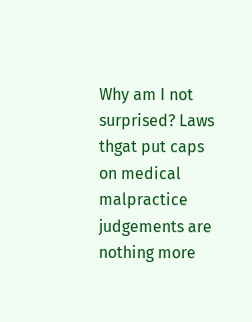Why am I not surprised? Laws thgat put caps on medical malpractice judgements are nothing more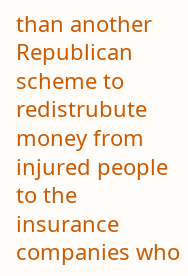than another Republican scheme to redistrubute money from injured people to the insurance companies who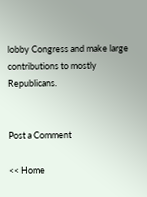lobby Congress and make large contributions to mostly Republicans.


Post a Comment

<< Home